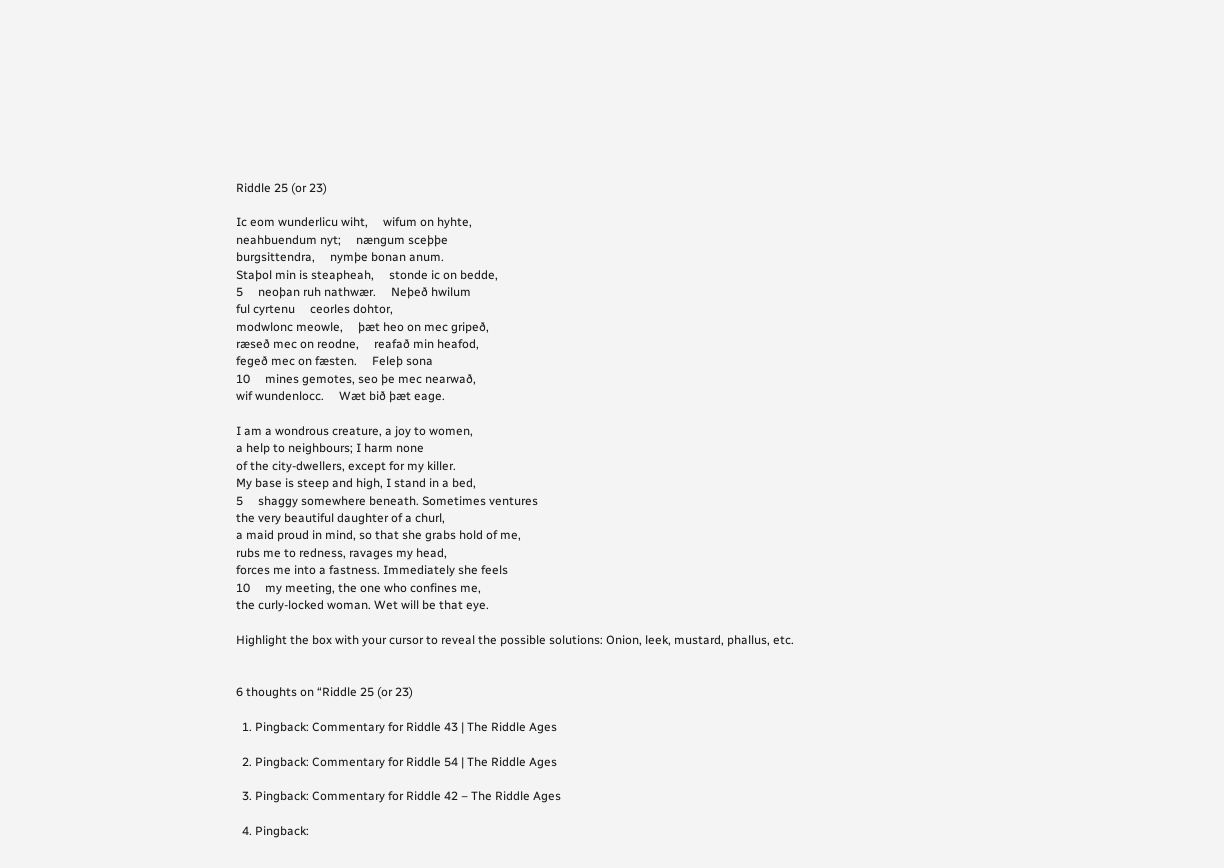Riddle 25 (or 23)

Ic eom wunderlicu wiht,     wifum on hyhte,
neahbuendum nyt;     nængum sceþþe
burgsittendra,     nymþe bonan anum.
Staþol min is steapheah,     stonde ic on bedde,
5     neoþan ruh nathwær.     Neþeð hwilum
ful cyrtenu     ceorles dohtor,
modwlonc meowle,     þæt heo on mec gripeð,
ræseð mec on reodne,     reafað min heafod,
fegeð mec on fæsten.     Feleþ sona
10     mines gemotes, seo þe mec nearwað,
wif wundenlocc.     Wæt bið þæt eage.

I am a wondrous creature, a joy to women,
a help to neighbours; I harm none
of the city-dwellers, except for my killer.
My base is steep and high, I stand in a bed,
5     shaggy somewhere beneath. Sometimes ventures
the very beautiful daughter of a churl,
a maid proud in mind, so that she grabs hold of me,
rubs me to redness, ravages my head,
forces me into a fastness. Immediately she feels
10     my meeting, the one who confines me,
the curly-locked woman. Wet will be that eye.

Highlight the box with your cursor to reveal the possible solutions: Onion, leek, mustard, phallus, etc.


6 thoughts on “Riddle 25 (or 23)

  1. Pingback: Commentary for Riddle 43 | The Riddle Ages

  2. Pingback: Commentary for Riddle 54 | The Riddle Ages

  3. Pingback: Commentary for Riddle 42 – The Riddle Ages

  4. Pingback: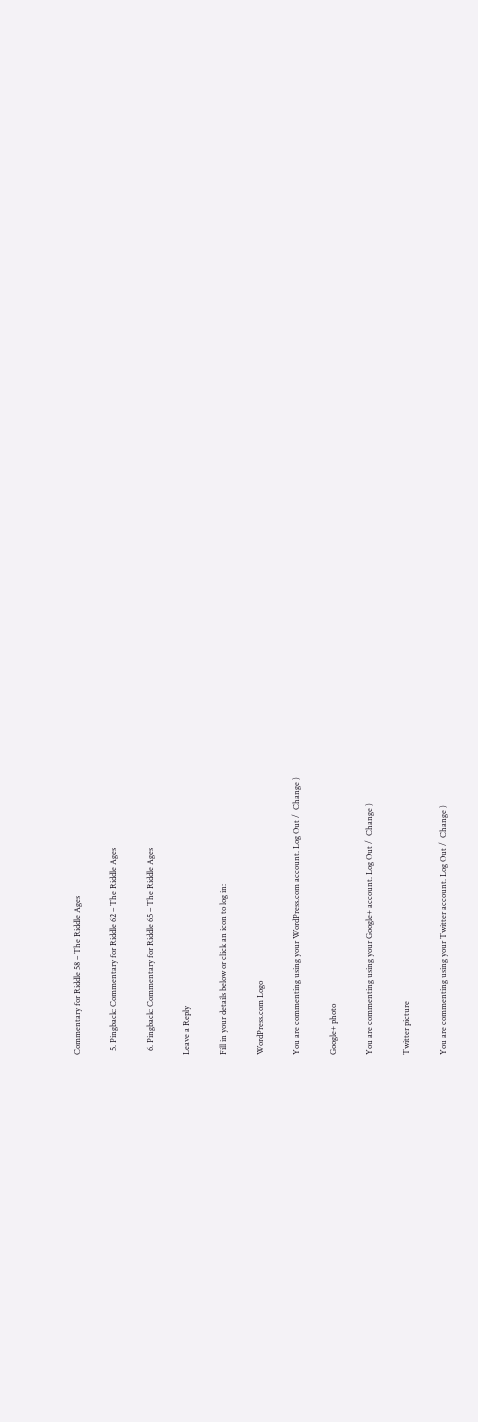Commentary for Riddle 58 – The Riddle Ages

  5. Pingback: Commentary for Riddle 62 – The Riddle Ages

  6. Pingback: Commentary for Riddle 65 – The Riddle Ages

Leave a Reply

Fill in your details below or click an icon to log in:

WordPress.com Logo

You are commenting using your WordPress.com account. Log Out /  Change )

Google+ photo

You are commenting using your Google+ account. Log Out /  Change )

Twitter picture

You are commenting using your Twitter account. Log Out /  Change )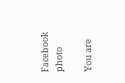Facebook photo

You are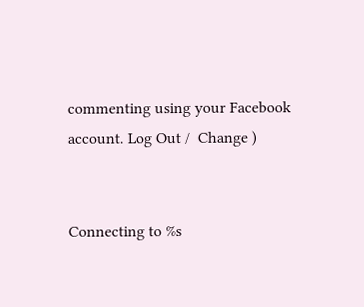commenting using your Facebook account. Log Out /  Change )


Connecting to %s